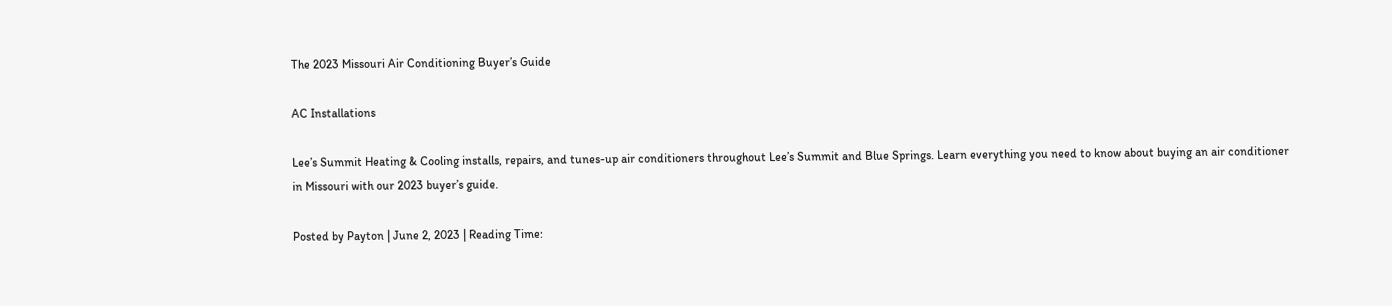The 2023 Missouri Air Conditioning Buyer’s Guide

AC Installations

Lee’s Summit Heating & Cooling installs, repairs, and tunes-up air conditioners throughout Lee’s Summit and Blue Springs. Learn everything you need to know about buying an air conditioner in Missouri with our 2023 buyer’s guide.

Posted by Payton | June 2, 2023 | Reading Time: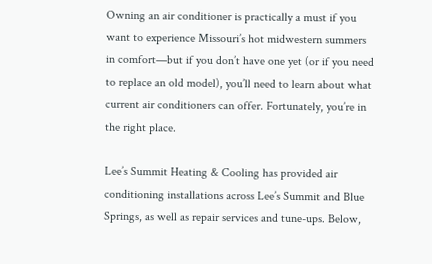Owning an air conditioner is practically a must if you want to experience Missouri’s hot midwestern summers in comfort—but if you don’t have one yet (or if you need to replace an old model), you’ll need to learn about what current air conditioners can offer. Fortunately, you’re in the right place.

Lee’s Summit Heating & Cooling has provided air conditioning installations across Lee’s Summit and Blue Springs, as well as repair services and tune-ups. Below,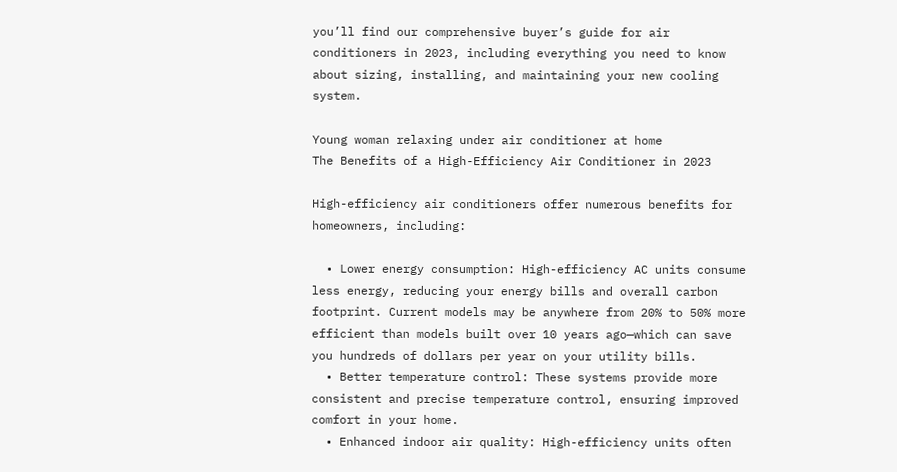you’ll find our comprehensive buyer’s guide for air conditioners in 2023, including everything you need to know about sizing, installing, and maintaining your new cooling system.

Young woman relaxing under air conditioner at home
The Benefits of a High-Efficiency Air Conditioner in 2023

High-efficiency air conditioners offer numerous benefits for homeowners, including:

  • Lower energy consumption: High-efficiency AC units consume less energy, reducing your energy bills and overall carbon footprint. Current models may be anywhere from 20% to 50% more efficient than models built over 10 years ago—which can save you hundreds of dollars per year on your utility bills.
  • Better temperature control: These systems provide more consistent and precise temperature control, ensuring improved comfort in your home.
  • Enhanced indoor air quality: High-efficiency units often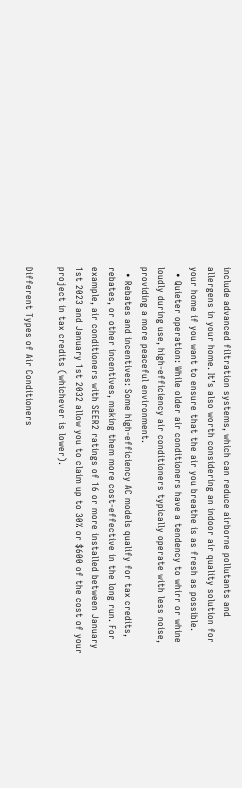include advanced filtration systems, which can reduce airborne pollutants and allergens in your home. It’s also worth considering an indoor air quality solution for your home if you want to ensure that the air you breathe is as fresh as possible.
  • Quieter operation: While older air conditioners have a tendency to whirr or whine loudly during use, high-efficiency air conditioners typically operate with less noise, providing a more peaceful environment.
  • Rebates and incentives: Some high-efficiency AC models qualify for tax credits, rebates, or other incentives, making them more cost-effective in the long run. For example, air conditioners with SEER2 ratings of 16 or more installed between January 1st 2023 and January 1st 2032 allow you to claim up to 30% or $600 of the cost of your project in tax credits (whichever is lower).

Different Types of Air Conditioners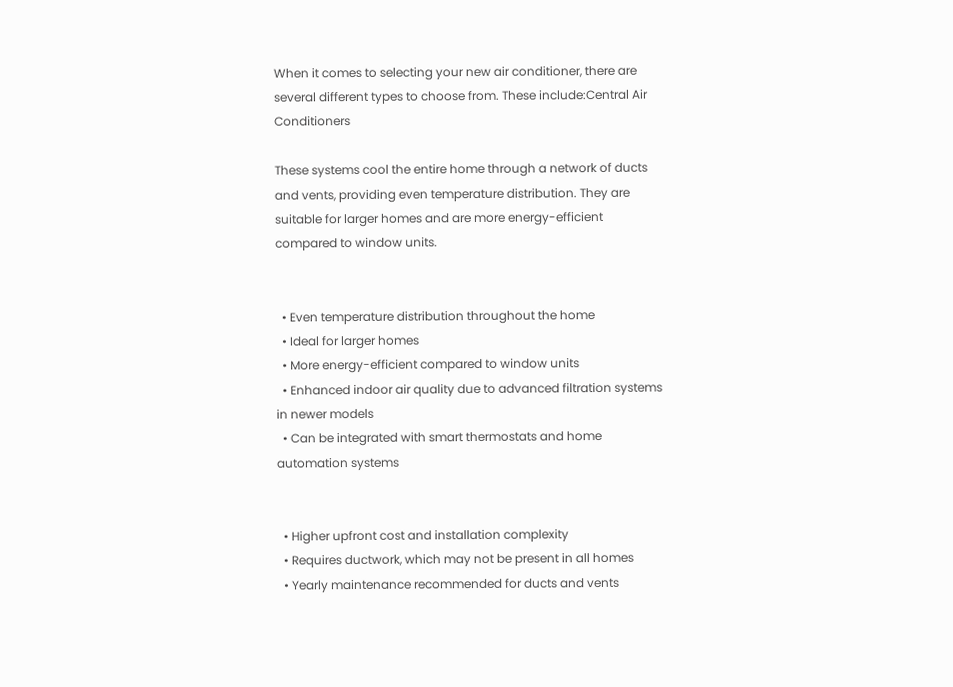When it comes to selecting your new air conditioner, there are several different types to choose from. These include:Central Air Conditioners

These systems cool the entire home through a network of ducts and vents, providing even temperature distribution. They are suitable for larger homes and are more energy-efficient compared to window units.


  • Even temperature distribution throughout the home
  • Ideal for larger homes
  • More energy-efficient compared to window units
  • Enhanced indoor air quality due to advanced filtration systems in newer models
  • Can be integrated with smart thermostats and home automation systems


  • Higher upfront cost and installation complexity
  • Requires ductwork, which may not be present in all homes
  • Yearly maintenance recommended for ducts and vents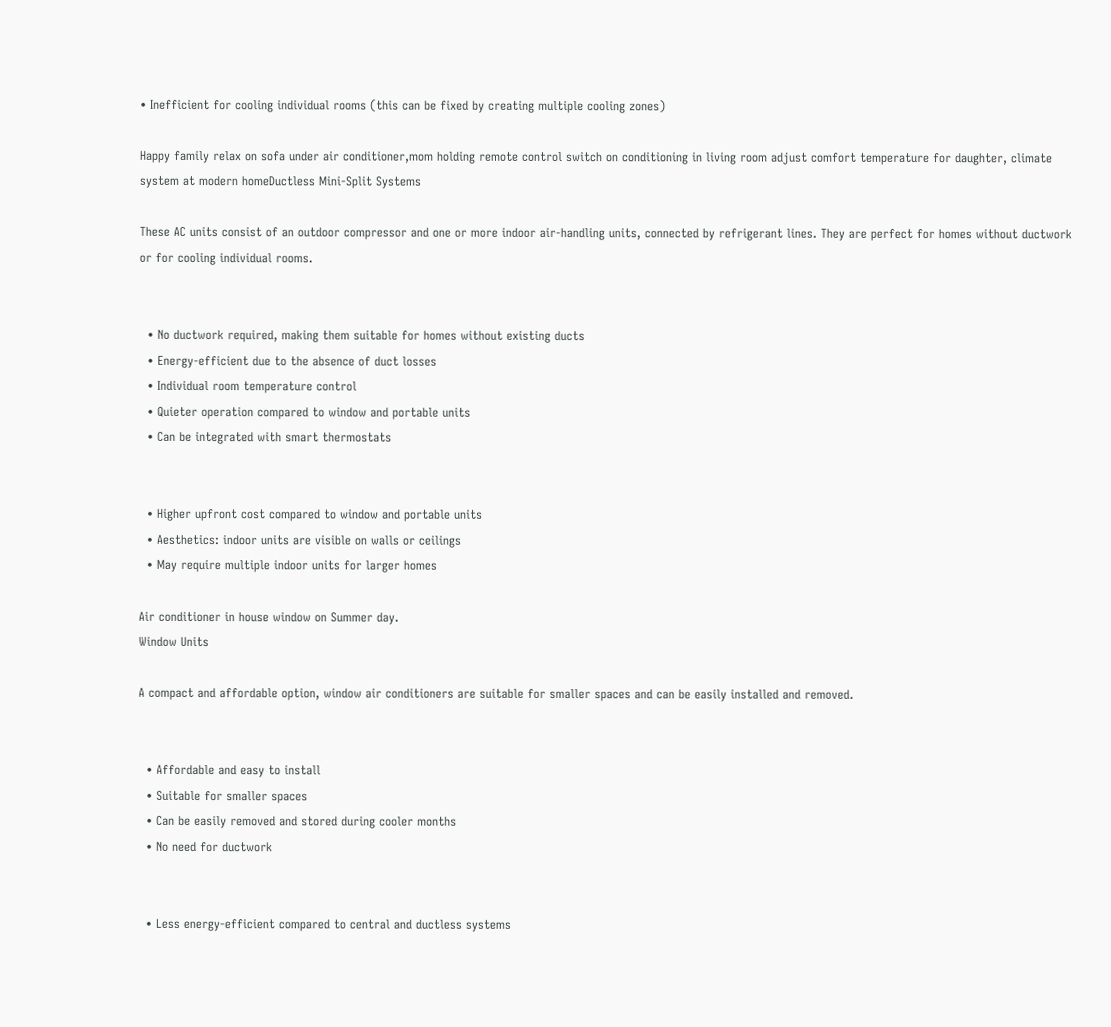• Inefficient for cooling individual rooms (this can be fixed by creating multiple cooling zones)

Happy family relax on sofa under air conditioner,mom holding remote control switch on conditioning in living room adjust comfort temperature for daughter, climate system at modern homeDuctless Mini-Split Systems

These AC units consist of an outdoor compressor and one or more indoor air-handling units, connected by refrigerant lines. They are perfect for homes without ductwork or for cooling individual rooms.


  • No ductwork required, making them suitable for homes without existing ducts
  • Energy-efficient due to the absence of duct losses
  • Individual room temperature control
  • Quieter operation compared to window and portable units
  • Can be integrated with smart thermostats


  • Higher upfront cost compared to window and portable units
  • Aesthetics: indoor units are visible on walls or ceilings
  • May require multiple indoor units for larger homes

Air conditioner in house window on Summer day.
Window Units

A compact and affordable option, window air conditioners are suitable for smaller spaces and can be easily installed and removed.


  • Affordable and easy to install
  • Suitable for smaller spaces
  • Can be easily removed and stored during cooler months
  • No need for ductwork


  • Less energy-efficient compared to central and ductless systems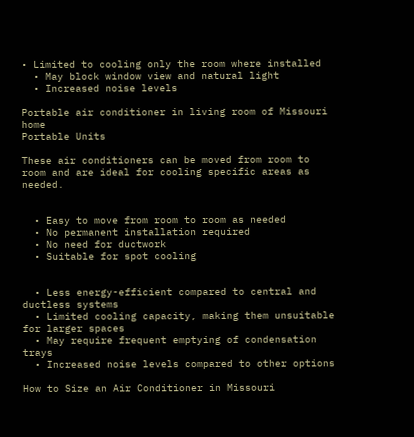• Limited to cooling only the room where installed
  • May block window view and natural light
  • Increased noise levels

Portable air conditioner in living room of Missouri home
Portable Units

These air conditioners can be moved from room to room and are ideal for cooling specific areas as needed.


  • Easy to move from room to room as needed
  • No permanent installation required
  • No need for ductwork
  • Suitable for spot cooling


  • Less energy-efficient compared to central and ductless systems
  • Limited cooling capacity, making them unsuitable for larger spaces
  • May require frequent emptying of condensation trays
  • Increased noise levels compared to other options

How to Size an Air Conditioner in Missouri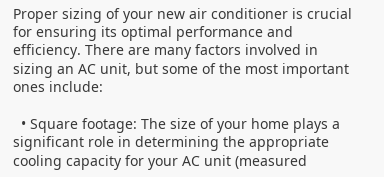Proper sizing of your new air conditioner is crucial for ensuring its optimal performance and efficiency. There are many factors involved in sizing an AC unit, but some of the most important ones include:

  • Square footage: The size of your home plays a significant role in determining the appropriate cooling capacity for your AC unit (measured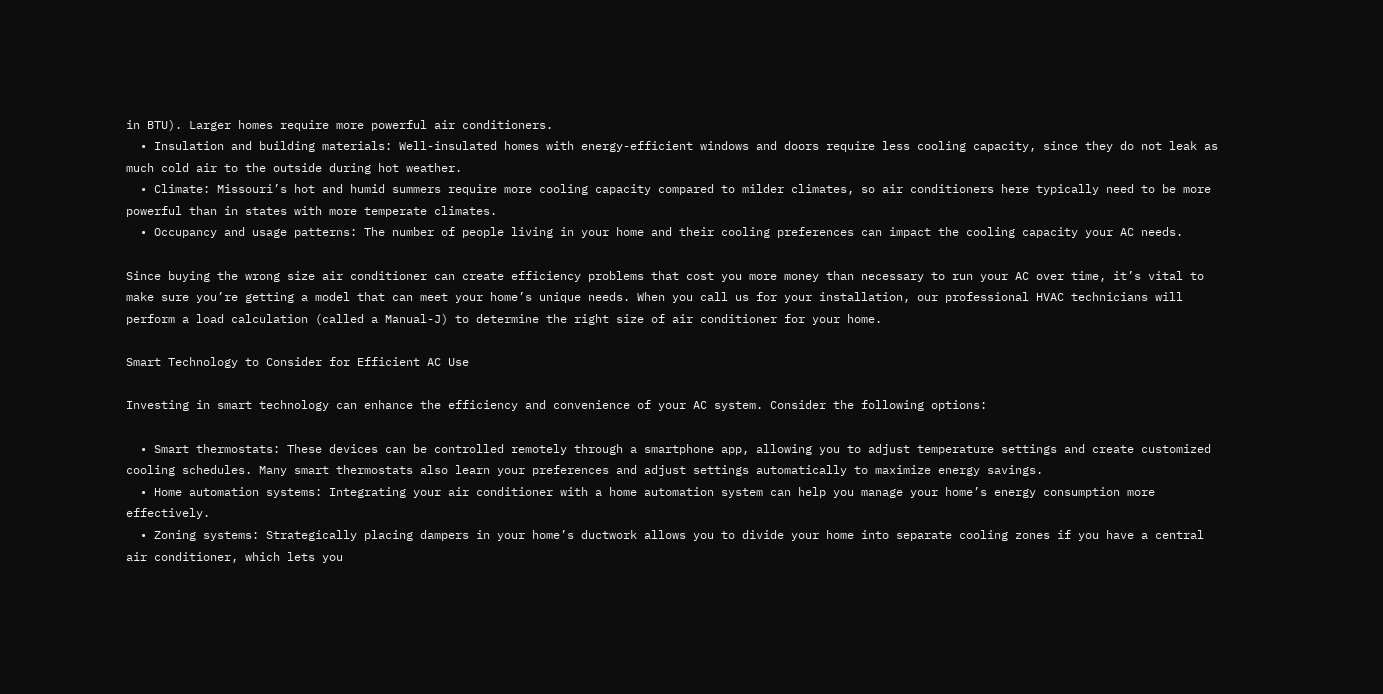in BTU). Larger homes require more powerful air conditioners.
  • Insulation and building materials: Well-insulated homes with energy-efficient windows and doors require less cooling capacity, since they do not leak as much cold air to the outside during hot weather.
  • Climate: Missouri’s hot and humid summers require more cooling capacity compared to milder climates, so air conditioners here typically need to be more powerful than in states with more temperate climates.
  • Occupancy and usage patterns: The number of people living in your home and their cooling preferences can impact the cooling capacity your AC needs.

Since buying the wrong size air conditioner can create efficiency problems that cost you more money than necessary to run your AC over time, it’s vital to make sure you’re getting a model that can meet your home’s unique needs. When you call us for your installation, our professional HVAC technicians will perform a load calculation (called a Manual-J) to determine the right size of air conditioner for your home.

Smart Technology to Consider for Efficient AC Use

Investing in smart technology can enhance the efficiency and convenience of your AC system. Consider the following options:

  • Smart thermostats: These devices can be controlled remotely through a smartphone app, allowing you to adjust temperature settings and create customized cooling schedules. Many smart thermostats also learn your preferences and adjust settings automatically to maximize energy savings.
  • Home automation systems: Integrating your air conditioner with a home automation system can help you manage your home’s energy consumption more effectively.
  • Zoning systems: Strategically placing dampers in your home’s ductwork allows you to divide your home into separate cooling zones if you have a central air conditioner, which lets you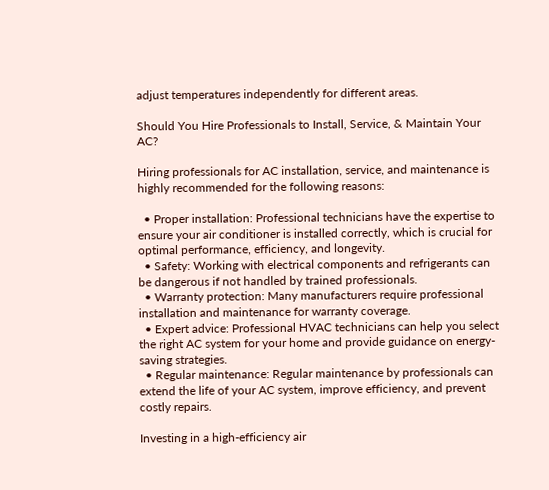adjust temperatures independently for different areas.

Should You Hire Professionals to Install, Service, & Maintain Your AC?

Hiring professionals for AC installation, service, and maintenance is highly recommended for the following reasons:

  • Proper installation: Professional technicians have the expertise to ensure your air conditioner is installed correctly, which is crucial for optimal performance, efficiency, and longevity.
  • Safety: Working with electrical components and refrigerants can be dangerous if not handled by trained professionals.
  • Warranty protection: Many manufacturers require professional installation and maintenance for warranty coverage.
  • Expert advice: Professional HVAC technicians can help you select the right AC system for your home and provide guidance on energy-saving strategies.
  • Regular maintenance: Regular maintenance by professionals can extend the life of your AC system, improve efficiency, and prevent costly repairs.

Investing in a high-efficiency air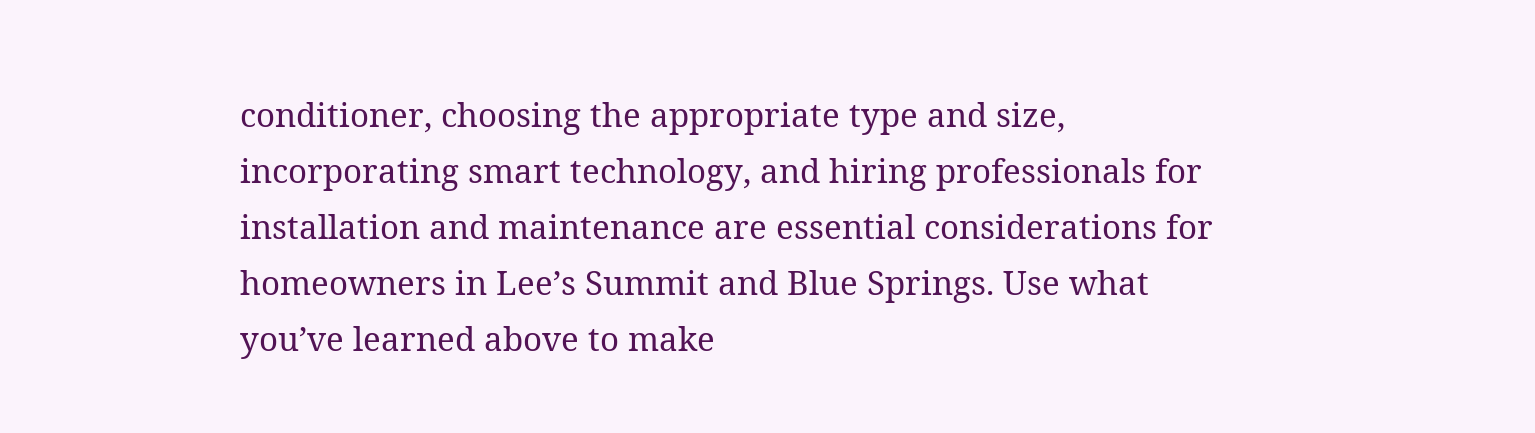conditioner, choosing the appropriate type and size, incorporating smart technology, and hiring professionals for installation and maintenance are essential considerations for homeowners in Lee’s Summit and Blue Springs. Use what you’ve learned above to make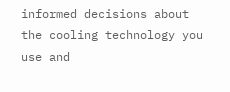informed decisions about the cooling technology you use and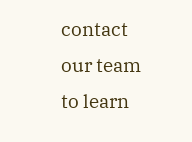contact our team to learn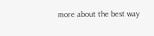more about the best way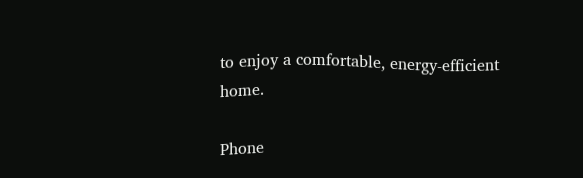to enjoy a comfortable, energy-efficient home.

Phone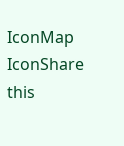IconMap IconShare this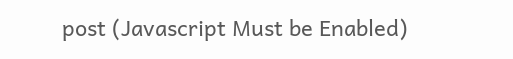post (Javascript Must be Enabled)